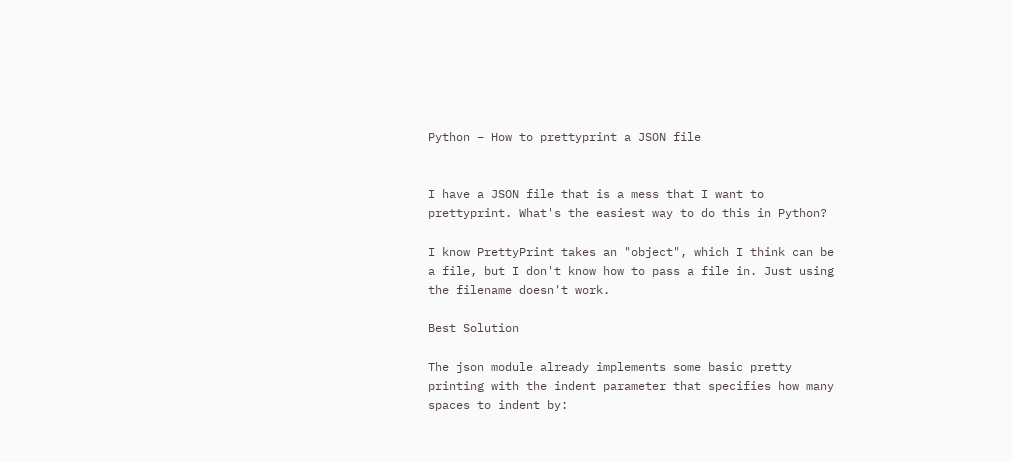Python – How to prettyprint a JSON file


I have a JSON file that is a mess that I want to prettyprint. What's the easiest way to do this in Python?

I know PrettyPrint takes an "object", which I think can be a file, but I don't know how to pass a file in. Just using the filename doesn't work.

Best Solution

The json module already implements some basic pretty printing with the indent parameter that specifies how many spaces to indent by: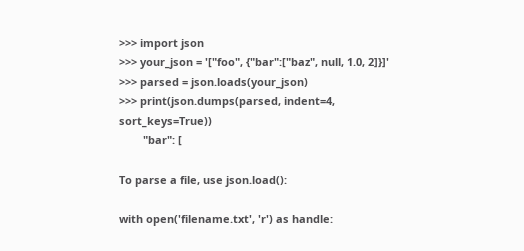>>> import json
>>> your_json = '["foo", {"bar":["baz", null, 1.0, 2]}]'
>>> parsed = json.loads(your_json)
>>> print(json.dumps(parsed, indent=4, sort_keys=True))
        "bar": [

To parse a file, use json.load():

with open('filename.txt', 'r') as handle: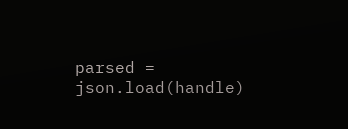parsed = json.load(handle)